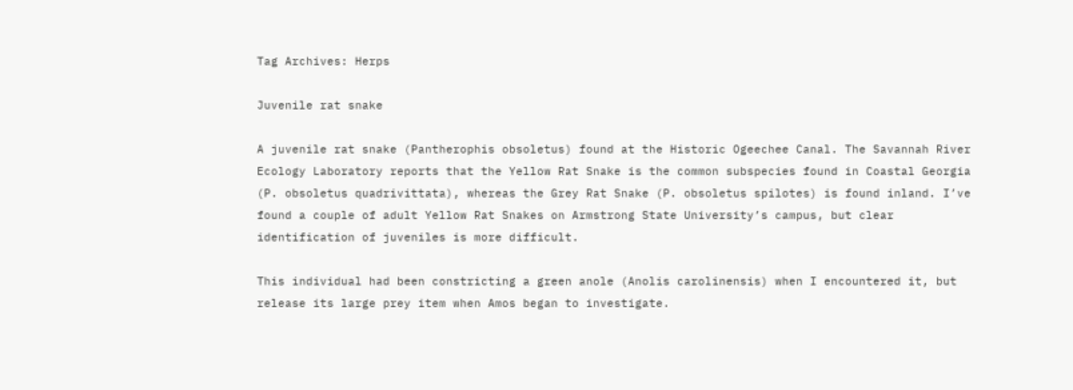Tag Archives: Herps

Juvenile rat snake

A juvenile rat snake (Pantherophis obsoletus) found at the Historic Ogeechee Canal. The Savannah River Ecology Laboratory reports that the Yellow Rat Snake is the common subspecies found in Coastal Georgia (P. obsoletus quadrivittata), whereas the Grey Rat Snake (P. obsoletus spilotes) is found inland. I’ve found a couple of adult Yellow Rat Snakes on Armstrong State University’s campus, but clear identification of juveniles is more difficult.

This individual had been constricting a green anole (Anolis carolinensis) when I encountered it, but release its large prey item when Amos began to investigate.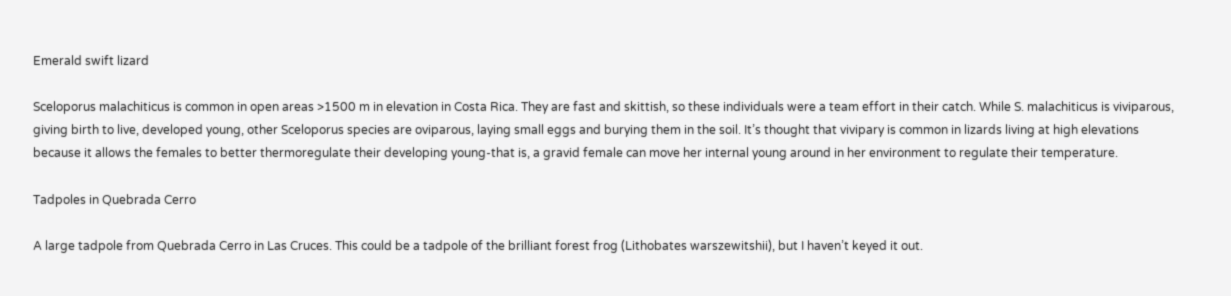Emerald swift lizard

Sceloporus malachiticus is common in open areas >1500 m in elevation in Costa Rica. They are fast and skittish, so these individuals were a team effort in their catch. While S. malachiticus is viviparous, giving birth to live, developed young, other Sceloporus species are oviparous, laying small eggs and burying them in the soil. It’s thought that vivipary is common in lizards living at high elevations because it allows the females to better thermoregulate their developing young-that is, a gravid female can move her internal young around in her environment to regulate their temperature.

Tadpoles in Quebrada Cerro

A large tadpole from Quebrada Cerro in Las Cruces. This could be a tadpole of the brilliant forest frog (Lithobates warszewitshii), but I haven’t keyed it out.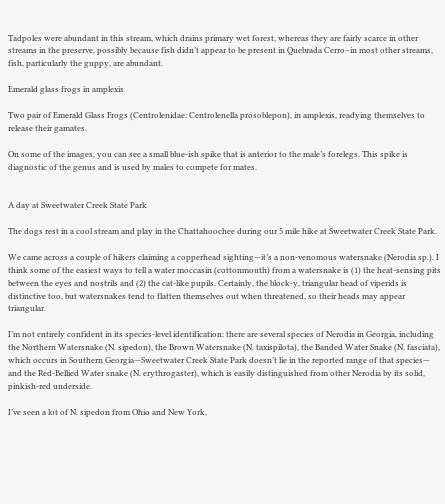Tadpoles were abundant in this stream, which drains primary wet forest, whereas they are fairly scarce in other streams in the preserve, possibly because fish didn’t appear to be present in Quebrada Cerro–in most other streams, fish, particularly the guppy, are abundant.

Emerald glass frogs in amplexis

Two pair of Emerald Glass Frogs (Centrolenidae: Centrolenella prosoblepon), in amplexis, readying themselves to release their gamates.

On some of the images, you can see a small blue-ish spike that is anterior to the male’s forelegs. This spike is diagnostic of the genus and is used by males to compete for mates.


A day at Sweetwater Creek State Park

The dogs rest in a cool stream and play in the Chattahoochee during our 5 mile hike at Sweetwater Creek State Park.

We came across a couple of hikers claiming a copperhead sighting—it’s a non-venomous watersnake (Nerodia sp.). I think some of the easiest ways to tell a water moccasin (cottonmouth) from a watersnake is (1) the heat-sensing pits between the eyes and nostrils and (2) the cat-like pupils. Certainly, the block-y, triangular head of viperids is distinctive too, but watersnakes tend to flatten themselves out when threatened, so their heads may appear triangular.

I’m not entirely confident in its species-level identification: there are several species of Nerodia in Georgia, including  the Northern Watersnake (N. sipedon), the Brown Watersnake (N. taxispilota), the Banded Water Snake (N. fasciata), which occurs in Southern Georgia—Sweetwater Creek State Park doesn’t lie in the reported range of that species— and the Red-Bellied Water snake (N. erythrogaster), which is easily distinguished from other Nerodia by its solid, pinkish-red underside.

I’ve seen a lot of N. sipedon from Ohio and New York,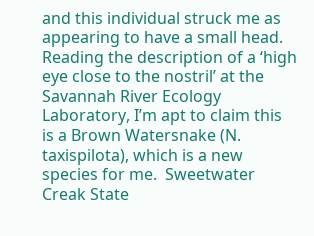and this individual struck me as appearing to have a small head. Reading the description of a ‘high eye close to the nostril’ at the Savannah River Ecology Laboratory, I’m apt to claim this is a Brown Watersnake (N. taxispilota), which is a new species for me.  Sweetwater Creak State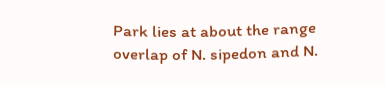Park lies at about the range overlap of N. sipedon and N.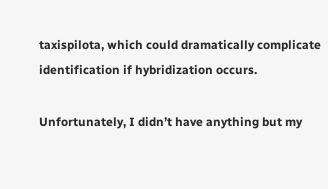taxispilota, which could dramatically complicate identification if hybridization occurs.

Unfortunately, I didn’t have anything but my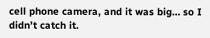cell phone camera, and it was big… so I didn’t catch it.